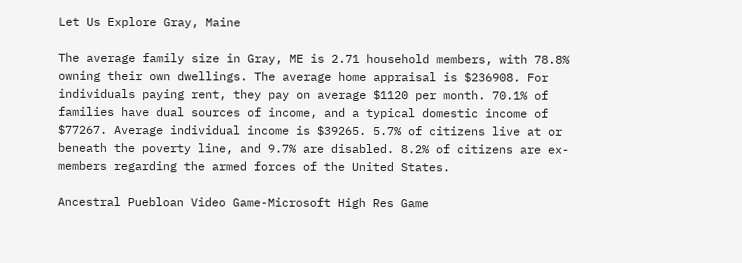Let Us Explore Gray, Maine

The average family size in Gray, ME is 2.71 household members, with 78.8% owning their own dwellings. The average home appraisal is $236908. For individuals paying rent, they pay on average $1120 per month. 70.1% of families have dual sources of income, and a typical domestic income of $77267. Average individual income is $39265. 5.7% of citizens live at or beneath the poverty line, and 9.7% are disabled. 8.2% of citizens are ex-members regarding the armed forces of the United States.

Ancestral Puebloan Video Game-Microsoft High Res Game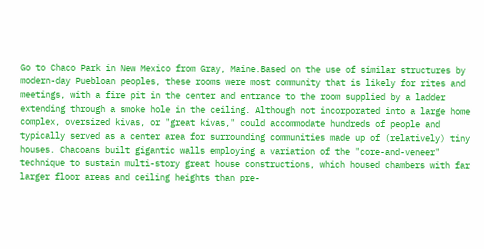Go to Chaco Park in New Mexico from Gray, Maine.Based on the use of similar structures by modern-day Puebloan peoples, these rooms were most community that is likely for rites and meetings, with a fire pit in the center and entrance to the room supplied by a ladder extending through a smoke hole in the ceiling. Although not incorporated into a large home complex, oversized kivas, or "great kivas," could accommodate hundreds of people and typically served as a center area for surrounding communities made up of (relatively) tiny houses. Chacoans built gigantic walls employing a variation of the "core-and-veneer" technique to sustain multi-story great house constructions, which housed chambers with far larger floor areas and ceiling heights than pre-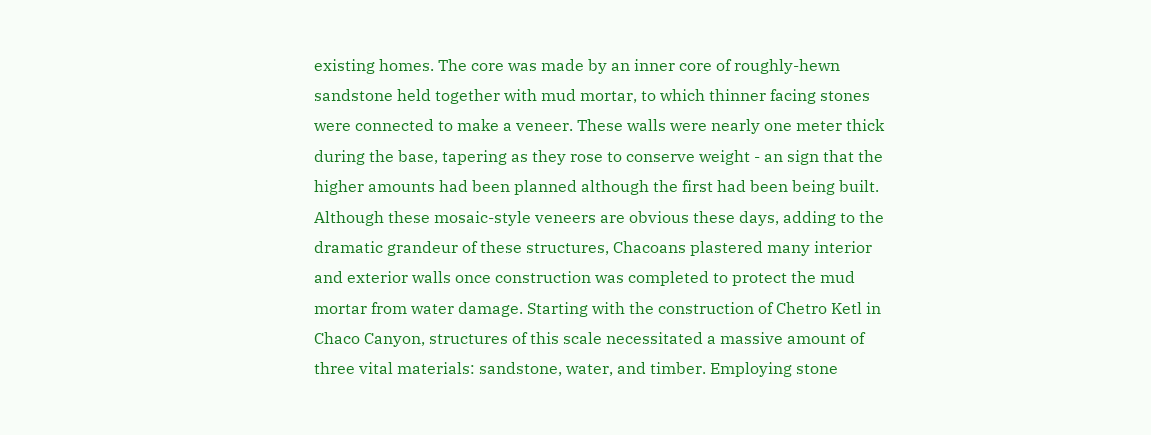existing homes. The core was made by an inner core of roughly-hewn sandstone held together with mud mortar, to which thinner facing stones were connected to make a veneer. These walls were nearly one meter thick during the base, tapering as they rose to conserve weight - an sign that the higher amounts had been planned although the first had been being built. Although these mosaic-style veneers are obvious these days, adding to the dramatic grandeur of these structures, Chacoans plastered many interior and exterior walls once construction was completed to protect the mud mortar from water damage. Starting with the construction of Chetro Ketl in Chaco Canyon, structures of this scale necessitated a massive amount of three vital materials: sandstone, water, and timber. Employing stone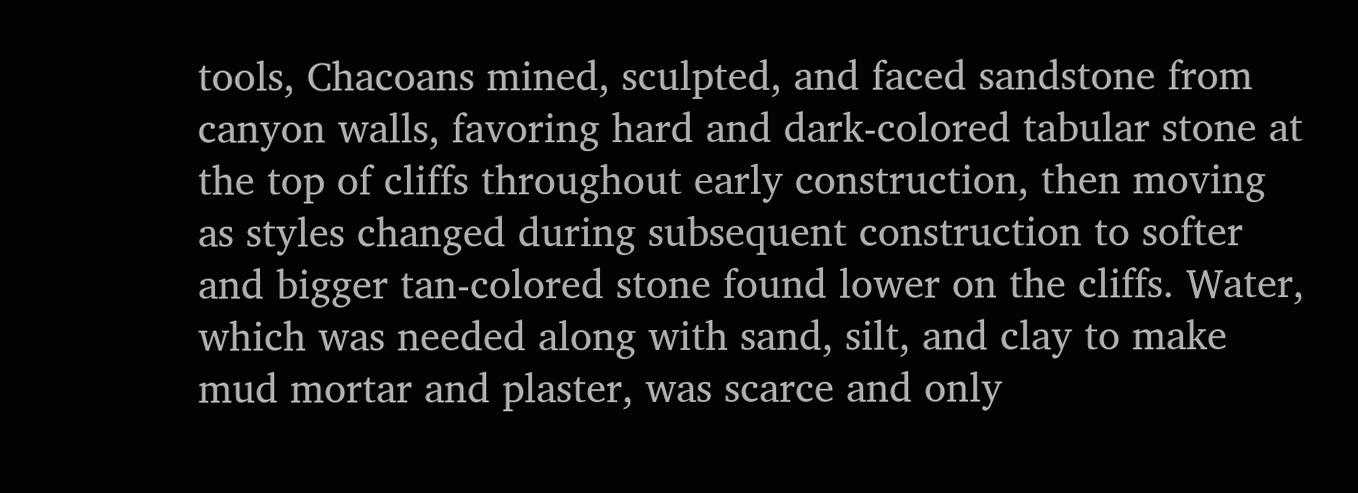tools, Chacoans mined, sculpted, and faced sandstone from canyon walls, favoring hard and dark-colored tabular stone at the top of cliffs throughout early construction, then moving as styles changed during subsequent construction to softer and bigger tan-colored stone found lower on the cliffs. Water, which was needed along with sand, silt, and clay to make mud mortar and plaster, was scarce and only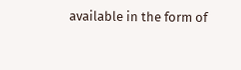available in the form of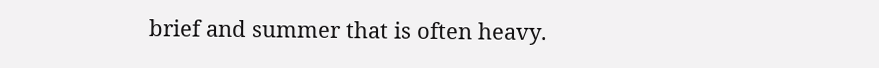brief and summer that is often heavy.